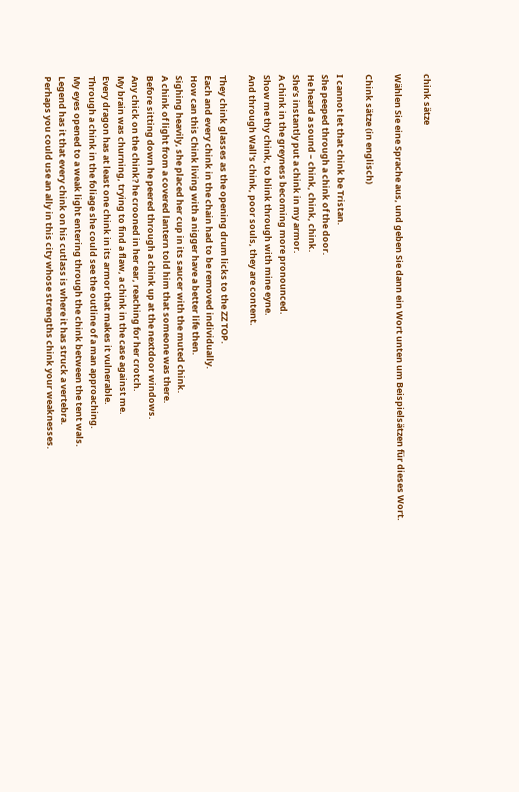chink sätze

Wählen Sie eine Sprache aus, und geben Sie dann ein Wort unten um Beispielsätzen für dieses Wort.

Chink sätze (in englisch)

I cannot let that chink be Tristan.
She peeped through a chink of the door.
He heard a sound – chink, chink, chink.
She’s instantly put a chink in my armor.
A chink in the greyness becoming more pronounced.
Show me thy chink, to blink through with mine eyne.
And through Wall's chink, poor souls, they are content.

They chink glasses as the opening drum licks to the ZZ TOP.
Each and every chink in the chain had to be removed individually.
How can this Chink living with a nigger have a better life then.
Sighing heavily, she placed her cup in its saucer with the muted chink.
A chink of light from a covered lantern told him that someone was there.
Before sitting down he peered through a chink up at the nextdoor windows.
Any chick on the chink? he crooned in her ear, reaching for her crotch.
My brain was churning, trying to find a flaw, a chink in the case against me.
Every dragon has at least one chink in its armor that makes it vulnerable.
Through a chink in the foliage she could see the outline of a man approaching.
My eyes opened to a weak light entering through the chink between the tent wals.
Legend has it that every chink on his cutlass is where it has struck a vertebra.
Perhaps you could use an ally in this city whose strengths chink your weaknesses.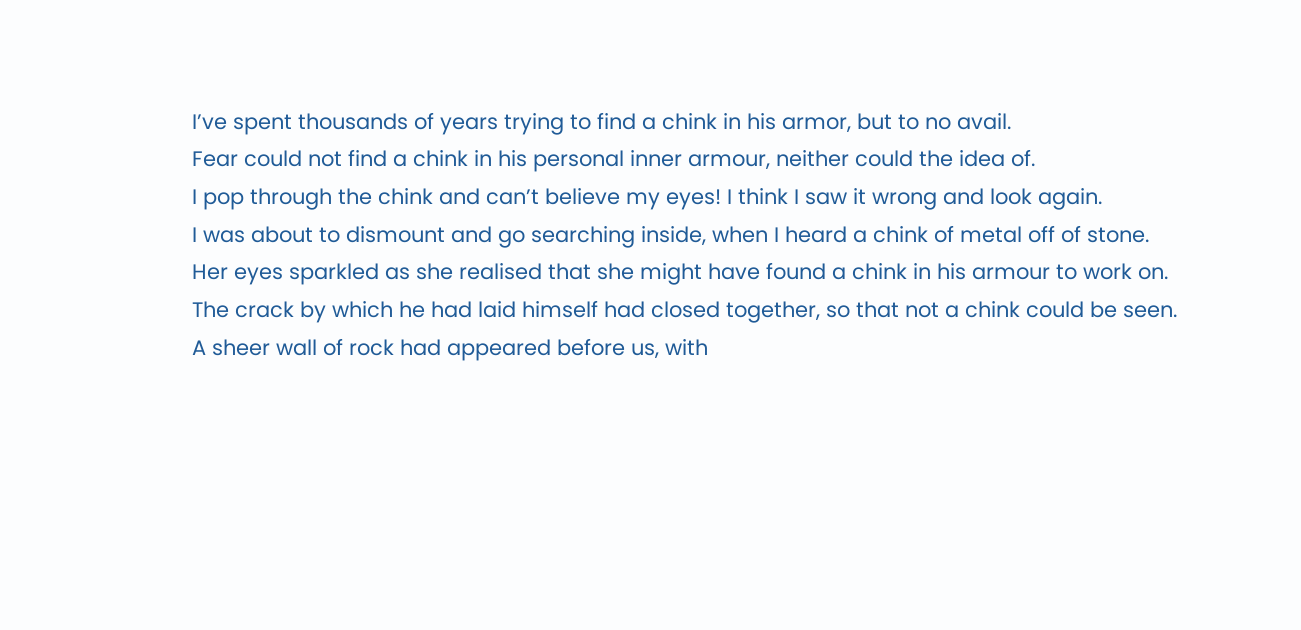I’ve spent thousands of years trying to find a chink in his armor, but to no avail.
Fear could not find a chink in his personal inner armour, neither could the idea of.
I pop through the chink and can’t believe my eyes! I think I saw it wrong and look again.
I was about to dismount and go searching inside, when I heard a chink of metal off of stone.
Her eyes sparkled as she realised that she might have found a chink in his armour to work on.
The crack by which he had laid himself had closed together, so that not a chink could be seen.
A sheer wall of rock had appeared before us, with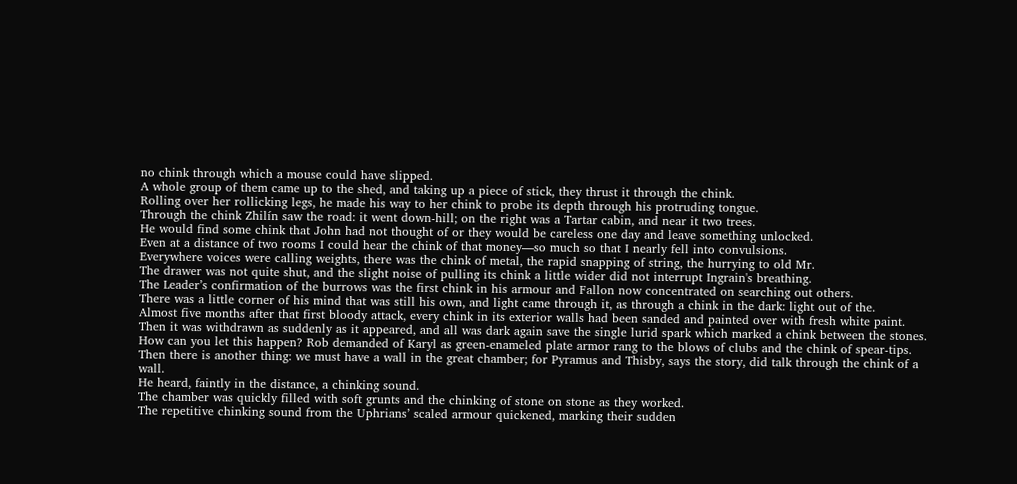no chink through which a mouse could have slipped.
A whole group of them came up to the shed, and taking up a piece of stick, they thrust it through the chink.
Rolling over her rollicking legs, he made his way to her chink to probe its depth through his protruding tongue.
Through the chink Zhilín saw the road: it went down-hill; on the right was a Tartar cabin, and near it two trees.
He would find some chink that John had not thought of or they would be careless one day and leave something unlocked.
Even at a distance of two rooms I could hear the chink of that money—so much so that I nearly fell into convulsions.
Everywhere voices were calling weights, there was the chink of metal, the rapid snapping of string, the hurrying to old Mr.
The drawer was not quite shut, and the slight noise of pulling its chink a little wider did not interrupt Ingrain's breathing.
The Leader’s confirmation of the burrows was the first chink in his armour and Fallon now concentrated on searching out others.
There was a little corner of his mind that was still his own, and light came through it, as through a chink in the dark: light out of the.
Almost five months after that first bloody attack, every chink in its exterior walls had been sanded and painted over with fresh white paint.
Then it was withdrawn as suddenly as it appeared, and all was dark again save the single lurid spark which marked a chink between the stones.
How can you let this happen? Rob demanded of Karyl as green-enameled plate armor rang to the blows of clubs and the chink of spear-tips.
Then there is another thing: we must have a wall in the great chamber; for Pyramus and Thisby, says the story, did talk through the chink of a wall.
He heard, faintly in the distance, a chinking sound.
The chamber was quickly filled with soft grunts and the chinking of stone on stone as they worked.
The repetitive chinking sound from the Uphrians’ scaled armour quickened, marking their sudden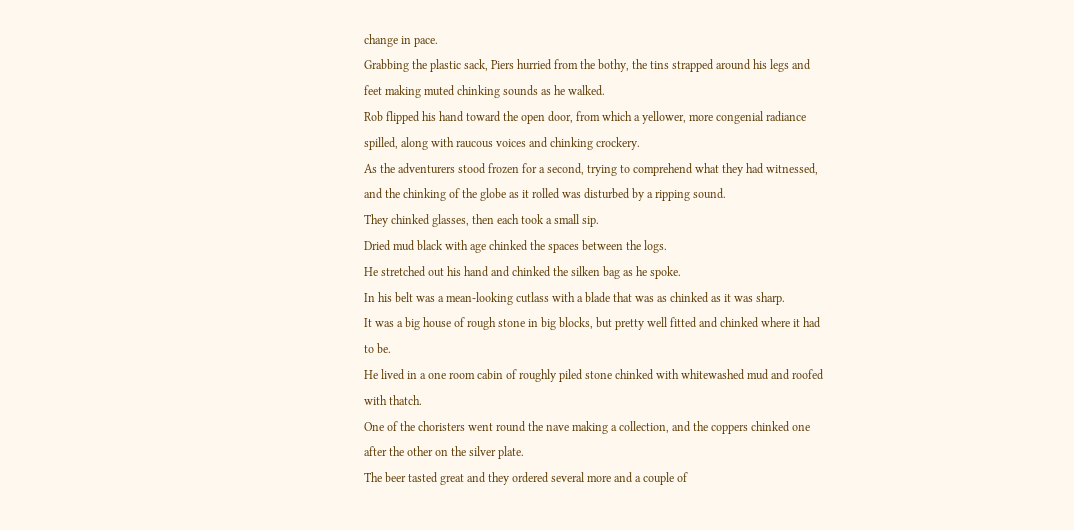change in pace.
Grabbing the plastic sack, Piers hurried from the bothy, the tins strapped around his legs and feet making muted chinking sounds as he walked.
Rob flipped his hand toward the open door, from which a yellower, more congenial radiance spilled, along with raucous voices and chinking crockery.
As the adventurers stood frozen for a second, trying to comprehend what they had witnessed, and the chinking of the globe as it rolled was disturbed by a ripping sound.
They chinked glasses, then each took a small sip.
Dried mud black with age chinked the spaces between the logs.
He stretched out his hand and chinked the silken bag as he spoke.
In his belt was a mean-looking cutlass with a blade that was as chinked as it was sharp.
It was a big house of rough stone in big blocks, but pretty well fitted and chinked where it had to be.
He lived in a one room cabin of roughly piled stone chinked with whitewashed mud and roofed with thatch.
One of the choristers went round the nave making a collection, and the coppers chinked one after the other on the silver plate.
The beer tasted great and they ordered several more and a couple of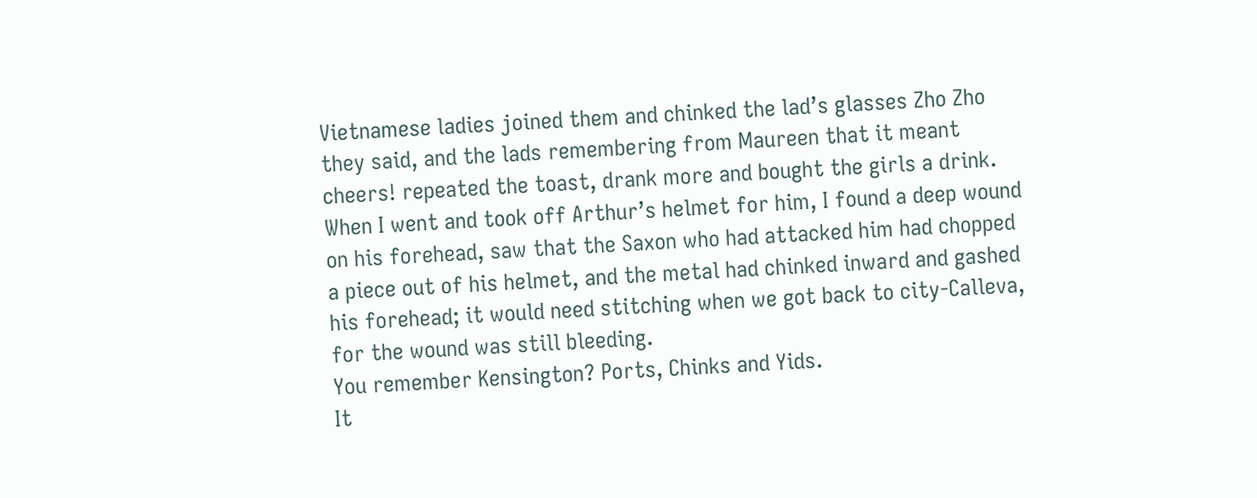Vietnamese ladies joined them and chinked the lad’s glasses Zho Zho they said, and the lads remembering from Maureen that it meant cheers! repeated the toast, drank more and bought the girls a drink.
When I went and took off Arthur’s helmet for him, I found a deep wound on his forehead, saw that the Saxon who had attacked him had chopped a piece out of his helmet, and the metal had chinked inward and gashed his forehead; it would need stitching when we got back to city-Calleva, for the wound was still bleeding.
You remember Kensington? Ports, Chinks and Yids.
It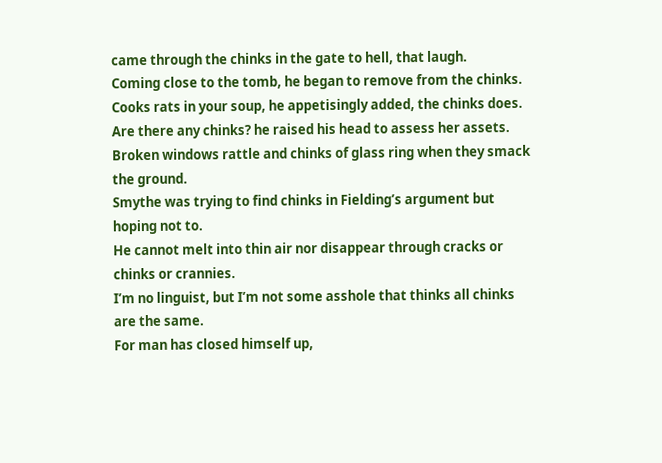came through the chinks in the gate to hell, that laugh.
Coming close to the tomb, he began to remove from the chinks.
Cooks rats in your soup, he appetisingly added, the chinks does.
Are there any chinks? he raised his head to assess her assets.
Broken windows rattle and chinks of glass ring when they smack the ground.
Smythe was trying to find chinks in Fielding’s argument but hoping not to.
He cannot melt into thin air nor disappear through cracks or chinks or crannies.
I’m no linguist, but I’m not some asshole that thinks all chinks are the same.
For man has closed himself up,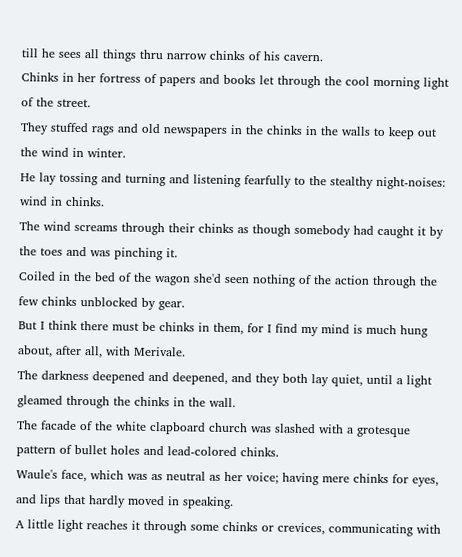till he sees all things thru narrow chinks of his cavern.
Chinks in her fortress of papers and books let through the cool morning light of the street.
They stuffed rags and old newspapers in the chinks in the walls to keep out the wind in winter.
He lay tossing and turning and listening fearfully to the stealthy night-noises: wind in chinks.
The wind screams through their chinks as though somebody had caught it by the toes and was pinching it.
Coiled in the bed of the wagon she'd seen nothing of the action through the few chinks unblocked by gear.
But I think there must be chinks in them, for I find my mind is much hung about, after all, with Merivale.
The darkness deepened and deepened, and they both lay quiet, until a light gleamed through the chinks in the wall.
The facade of the white clapboard church was slashed with a grotesque pattern of bullet holes and lead-colored chinks.
Waule's face, which was as neutral as her voice; having mere chinks for eyes, and lips that hardly moved in speaking.
A little light reaches it through some chinks or crevices, communicating with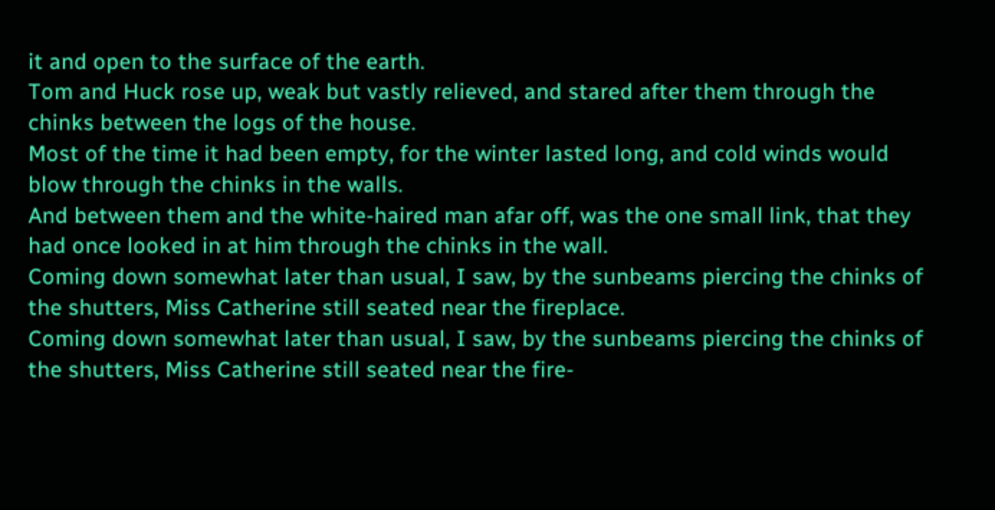it and open to the surface of the earth.
Tom and Huck rose up, weak but vastly relieved, and stared after them through the chinks between the logs of the house.
Most of the time it had been empty, for the winter lasted long, and cold winds would blow through the chinks in the walls.
And between them and the white-haired man afar off, was the one small link, that they had once looked in at him through the chinks in the wall.
Coming down somewhat later than usual, I saw, by the sunbeams piercing the chinks of the shutters, Miss Catherine still seated near the fireplace.
Coming down somewhat later than usual, I saw, by the sunbeams piercing the chinks of the shutters, Miss Catherine still seated near the fire-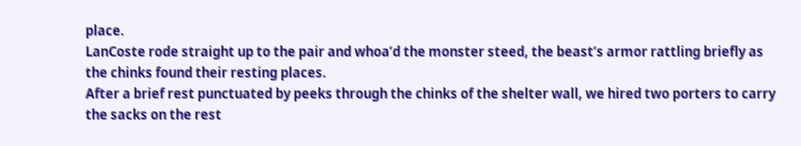place.
LanCoste rode straight up to the pair and whoa’d the monster steed, the beast’s armor rattling briefly as the chinks found their resting places.
After a brief rest punctuated by peeks through the chinks of the shelter wall, we hired two porters to carry the sacks on the rest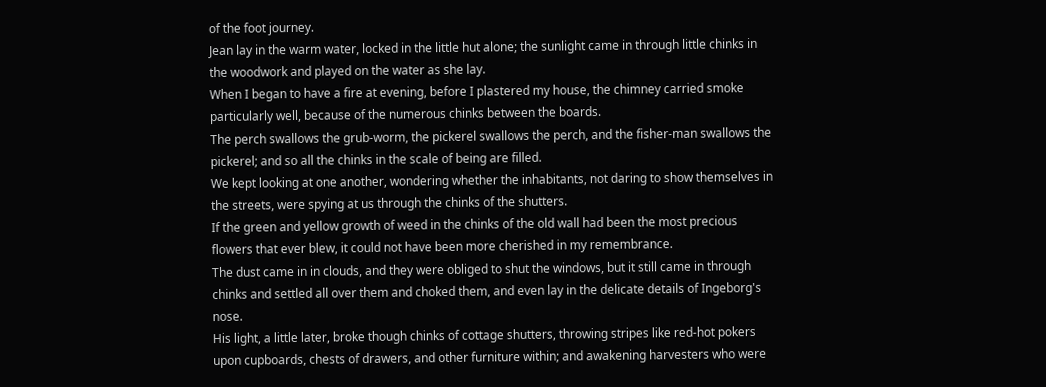of the foot journey.
Jean lay in the warm water, locked in the little hut alone; the sunlight came in through little chinks in the woodwork and played on the water as she lay.
When I began to have a fire at evening, before I plastered my house, the chimney carried smoke particularly well, because of the numerous chinks between the boards.
The perch swallows the grub-worm, the pickerel swallows the perch, and the fisher-man swallows the pickerel; and so all the chinks in the scale of being are filled.
We kept looking at one another, wondering whether the inhabitants, not daring to show themselves in the streets, were spying at us through the chinks of the shutters.
If the green and yellow growth of weed in the chinks of the old wall had been the most precious flowers that ever blew, it could not have been more cherished in my remembrance.
The dust came in in clouds, and they were obliged to shut the windows, but it still came in through chinks and settled all over them and choked them, and even lay in the delicate details of Ingeborg's nose.
His light, a little later, broke though chinks of cottage shutters, throwing stripes like red-hot pokers upon cupboards, chests of drawers, and other furniture within; and awakening harvesters who were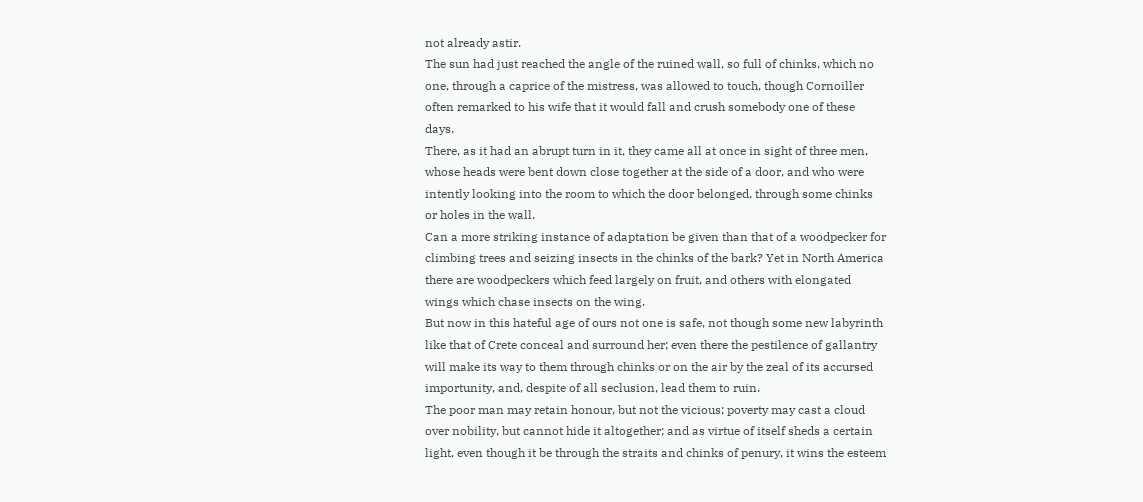not already astir.
The sun had just reached the angle of the ruined wall, so full of chinks, which no one, through a caprice of the mistress, was allowed to touch, though Cornoiller often remarked to his wife that it would fall and crush somebody one of these days.
There, as it had an abrupt turn in it, they came all at once in sight of three men, whose heads were bent down close together at the side of a door, and who were intently looking into the room to which the door belonged, through some chinks or holes in the wall.
Can a more striking instance of adaptation be given than that of a woodpecker for climbing trees and seizing insects in the chinks of the bark? Yet in North America there are woodpeckers which feed largely on fruit, and others with elongated wings which chase insects on the wing.
But now in this hateful age of ours not one is safe, not though some new labyrinth like that of Crete conceal and surround her; even there the pestilence of gallantry will make its way to them through chinks or on the air by the zeal of its accursed importunity, and, despite of all seclusion, lead them to ruin.
The poor man may retain honour, but not the vicious; poverty may cast a cloud over nobility, but cannot hide it altogether; and as virtue of itself sheds a certain light, even though it be through the straits and chinks of penury, it wins the esteem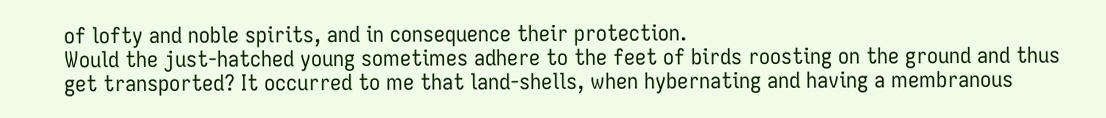of lofty and noble spirits, and in consequence their protection.
Would the just-hatched young sometimes adhere to the feet of birds roosting on the ground and thus get transported? It occurred to me that land-shells, when hybernating and having a membranous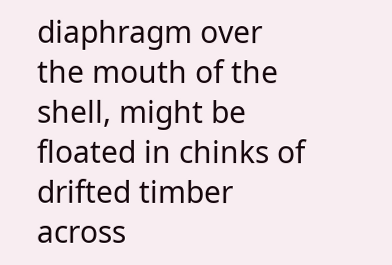diaphragm over the mouth of the shell, might be floated in chinks of drifted timber across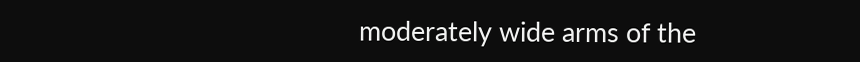moderately wide arms of the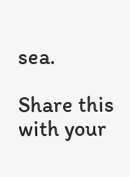sea.

Share this with your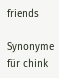friends

Synonyme für chink